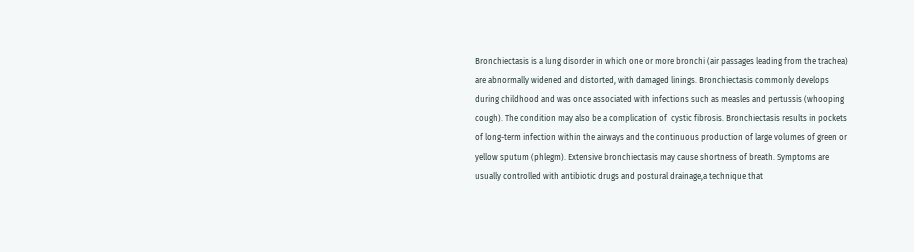Bronchiectasis is a lung disorder in which one or more bronchi (air passages leading from the trachea) are abnormally widened and distorted, with damaged linings. Bronchiectasis commonly develops during childhood and was once associated with infections such as measles and pertussis (whooping cough). The condition may also be a complication of  cystic fibrosis. Bronchiectasis results in pockets of long-term infection within the airways and the continuous production of large volumes of green or yellow sputum (phlegm). Extensive bronchiectasis may cause shortness of breath. Symptoms are usually controlled with antibiotic drugs and postural drainage,a technique that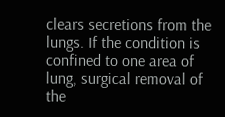clears secretions from the lungs. If the condition is confined to one area of lung, surgical removal of the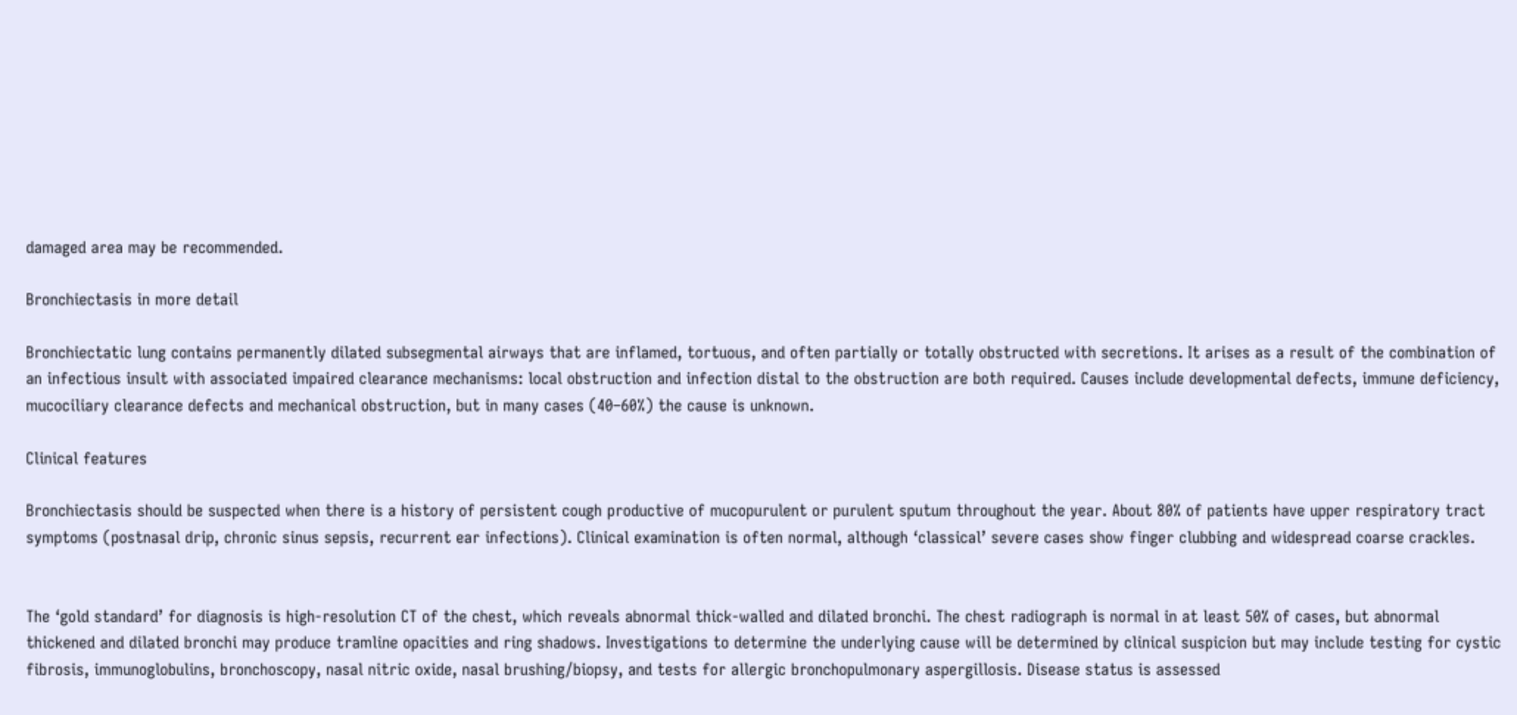damaged area may be recommended.

Bronchiectasis in more detail

Bronchiectatic lung contains permanently dilated subsegmental airways that are inflamed, tortuous, and often partially or totally obstructed with secretions. It arises as a result of the combination of an infectious insult with associated impaired clearance mechanisms: local obstruction and infection distal to the obstruction are both required. Causes include developmental defects, immune deficiency, mucociliary clearance defects and mechanical obstruction, but in many cases (40–60%) the cause is unknown.

Clinical features

Bronchiectasis should be suspected when there is a history of persistent cough productive of mucopurulent or purulent sputum throughout the year. About 80% of patients have upper respiratory tract symptoms (postnasal drip, chronic sinus sepsis, recurrent ear infections). Clinical examination is often normal, although ‘classical’ severe cases show finger clubbing and widespread coarse crackles.


The ‘gold standard’ for diagnosis is high-resolution CT of the chest, which reveals abnormal thick-walled and dilated bronchi. The chest radiograph is normal in at least 50% of cases, but abnormal thickened and dilated bronchi may produce tramline opacities and ring shadows. Investigations to determine the underlying cause will be determined by clinical suspicion but may include testing for cystic fibrosis, immunoglobulins, bronchoscopy, nasal nitric oxide, nasal brushing/biopsy, and tests for allergic bronchopulmonary aspergillosis. Disease status is assessed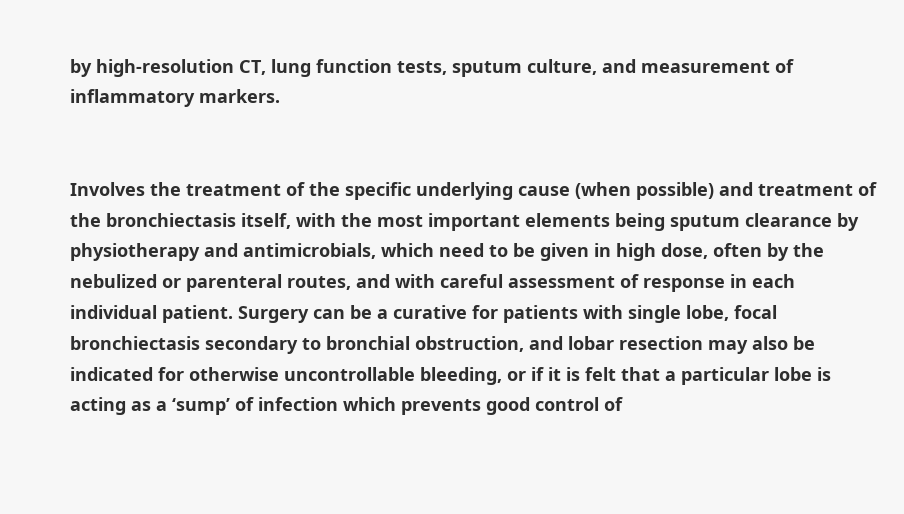by high-resolution CT, lung function tests, sputum culture, and measurement of inflammatory markers.


Involves the treatment of the specific underlying cause (when possible) and treatment of the bronchiectasis itself, with the most important elements being sputum clearance by physiotherapy and antimicrobials, which need to be given in high dose, often by the nebulized or parenteral routes, and with careful assessment of response in each individual patient. Surgery can be a curative for patients with single lobe, focal bronchiectasis secondary to bronchial obstruction, and lobar resection may also be indicated for otherwise uncontrollable bleeding, or if it is felt that a particular lobe is acting as a ‘sump’ of infection which prevents good control of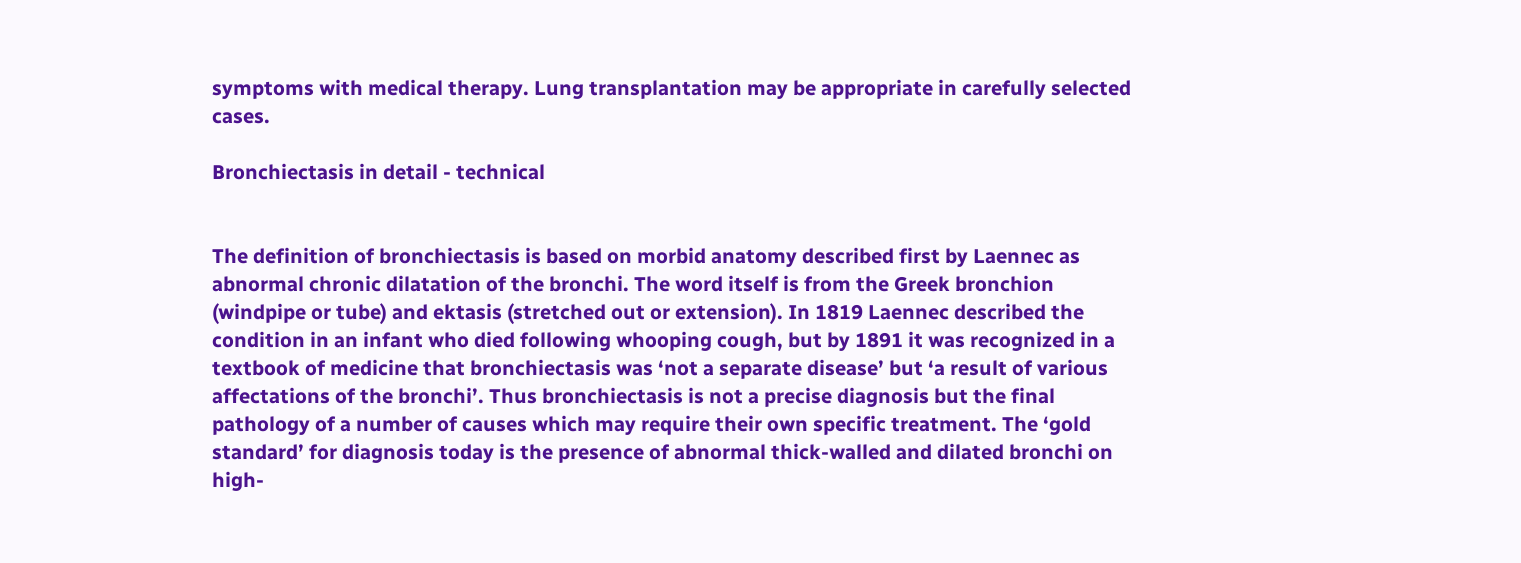symptoms with medical therapy. Lung transplantation may be appropriate in carefully selected cases.

Bronchiectasis in detail - technical


The definition of bronchiectasis is based on morbid anatomy described first by Laennec as abnormal chronic dilatation of the bronchi. The word itself is from the Greek bronchion (windpipe or tube) and ektasis (stretched out or extension). In 1819 Laennec described the condition in an infant who died following whooping cough, but by 1891 it was recognized in a textbook of medicine that bronchiectasis was ‘not a separate disease’ but ‘a result of various affectations of the bronchi’. Thus bronchiectasis is not a precise diagnosis but the final pathology of a number of causes which may require their own specific treatment. The ‘gold standard’ for diagnosis today is the presence of abnormal thick-walled and dilated bronchi on high-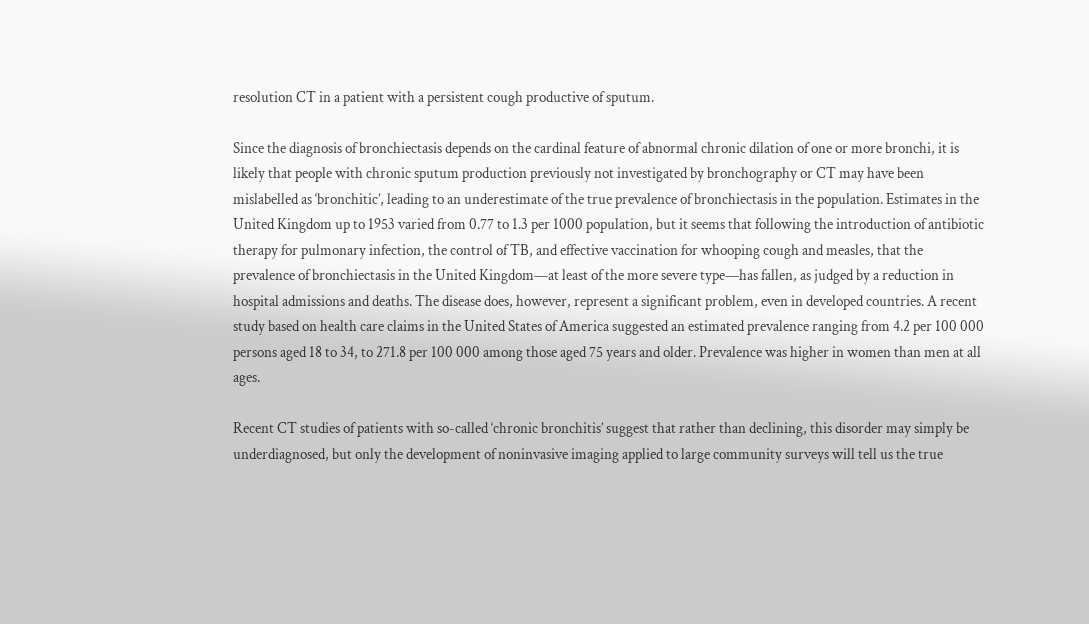resolution CT in a patient with a persistent cough productive of sputum.

Since the diagnosis of bronchiectasis depends on the cardinal feature of abnormal chronic dilation of one or more bronchi, it is likely that people with chronic sputum production previously not investigated by bronchography or CT may have been mislabelled as ‘bronchitic’, leading to an underestimate of the true prevalence of bronchiectasis in the population. Estimates in the United Kingdom up to 1953 varied from 0.77 to 1.3 per 1000 population, but it seems that following the introduction of antibiotic therapy for pulmonary infection, the control of TB, and effective vaccination for whooping cough and measles, that the prevalence of bronchiectasis in the United Kingdom—at least of the more severe type—has fallen, as judged by a reduction in hospital admissions and deaths. The disease does, however, represent a significant problem, even in developed countries. A recent study based on health care claims in the United States of America suggested an estimated prevalence ranging from 4.2 per 100 000 persons aged 18 to 34, to 271.8 per 100 000 among those aged 75 years and older. Prevalence was higher in women than men at all ages.

Recent CT studies of patients with so-called ‘chronic bronchitis’ suggest that rather than declining, this disorder may simply be underdiagnosed, but only the development of noninvasive imaging applied to large community surveys will tell us the true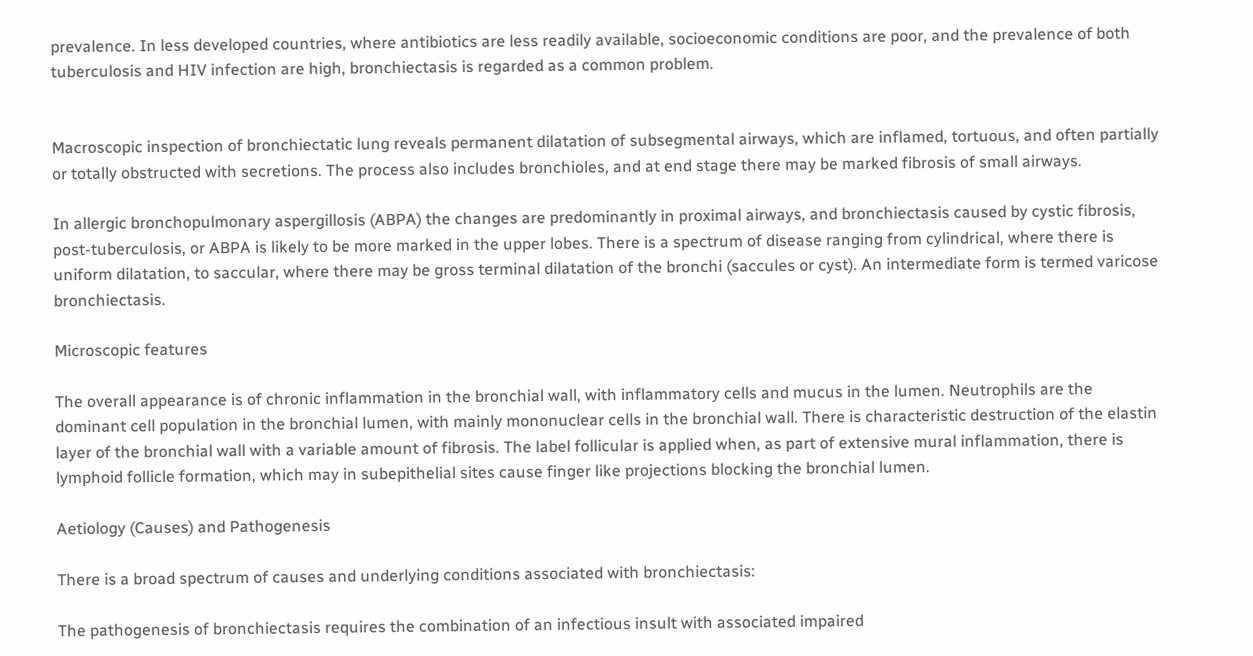prevalence. In less developed countries, where antibiotics are less readily available, socioeconomic conditions are poor, and the prevalence of both tuberculosis and HIV infection are high, bronchiectasis is regarded as a common problem.


Macroscopic inspection of bronchiectatic lung reveals permanent dilatation of subsegmental airways, which are inflamed, tortuous, and often partially or totally obstructed with secretions. The process also includes bronchioles, and at end stage there may be marked fibrosis of small airways.

In allergic bronchopulmonary aspergillosis (ABPA) the changes are predominantly in proximal airways, and bronchiectasis caused by cystic fibrosis, post-tuberculosis, or ABPA is likely to be more marked in the upper lobes. There is a spectrum of disease ranging from cylindrical, where there is uniform dilatation, to saccular, where there may be gross terminal dilatation of the bronchi (saccules or cyst). An intermediate form is termed varicose bronchiectasis.

Microscopic features

The overall appearance is of chronic inflammation in the bronchial wall, with inflammatory cells and mucus in the lumen. Neutrophils are the dominant cell population in the bronchial lumen, with mainly mononuclear cells in the bronchial wall. There is characteristic destruction of the elastin layer of the bronchial wall with a variable amount of fibrosis. The label follicular is applied when, as part of extensive mural inflammation, there is lymphoid follicle formation, which may in subepithelial sites cause finger like projections blocking the bronchial lumen.

Aetiology (Causes) and Pathogenesis

There is a broad spectrum of causes and underlying conditions associated with bronchiectasis:

The pathogenesis of bronchiectasis requires the combination of an infectious insult with associated impaired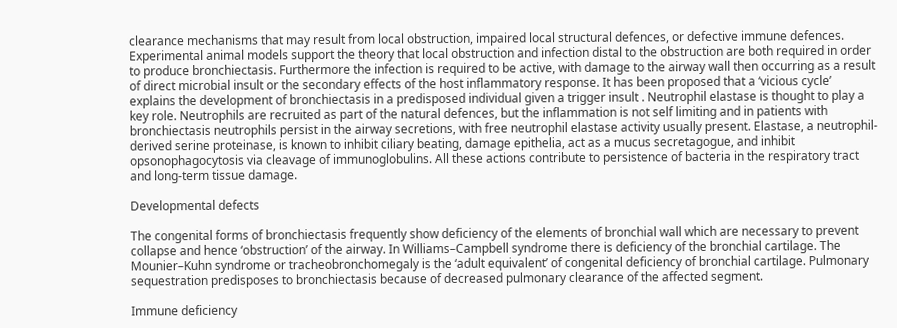clearance mechanisms that may result from local obstruction, impaired local structural defences, or defective immune defences. Experimental animal models support the theory that local obstruction and infection distal to the obstruction are both required in order to produce bronchiectasis. Furthermore the infection is required to be active, with damage to the airway wall then occurring as a result of direct microbial insult or the secondary effects of the host inflammatory response. It has been proposed that a ‘vicious cycle’ explains the development of bronchiectasis in a predisposed individual given a trigger insult . Neutrophil elastase is thought to play a key role. Neutrophils are recruited as part of the natural defences, but the inflammation is not self limiting and in patients with bronchiectasis neutrophils persist in the airway secretions, with free neutrophil elastase activity usually present. Elastase, a neutrophil-derived serine proteinase, is known to inhibit ciliary beating, damage epithelia, act as a mucus secretagogue, and inhibit opsonophagocytosis via cleavage of immunoglobulins. All these actions contribute to persistence of bacteria in the respiratory tract and long-term tissue damage.

Developmental defects

The congenital forms of bronchiectasis frequently show deficiency of the elements of bronchial wall which are necessary to prevent collapse and hence ‘obstruction’ of the airway. In Williams–Campbell syndrome there is deficiency of the bronchial cartilage. The Mounier–Kuhn syndrome or tracheobronchomegaly is the ‘adult equivalent’ of congenital deficiency of bronchial cartilage. Pulmonary sequestration predisposes to bronchiectasis because of decreased pulmonary clearance of the affected segment.

Immune deficiency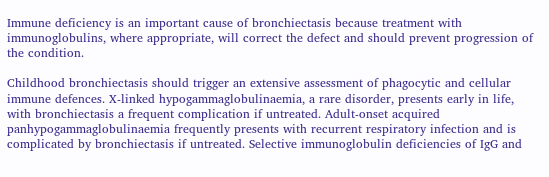Immune deficiency is an important cause of bronchiectasis because treatment with immunoglobulins, where appropriate, will correct the defect and should prevent progression of the condition.

Childhood bronchiectasis should trigger an extensive assessment of phagocytic and cellular immune defences. X-linked hypogammaglobulinaemia, a rare disorder, presents early in life, with bronchiectasis a frequent complication if untreated. Adult-onset acquired panhypogammaglobulinaemia frequently presents with recurrent respiratory infection and is complicated by bronchiectasis if untreated. Selective immunoglobulin deficiencies of IgG and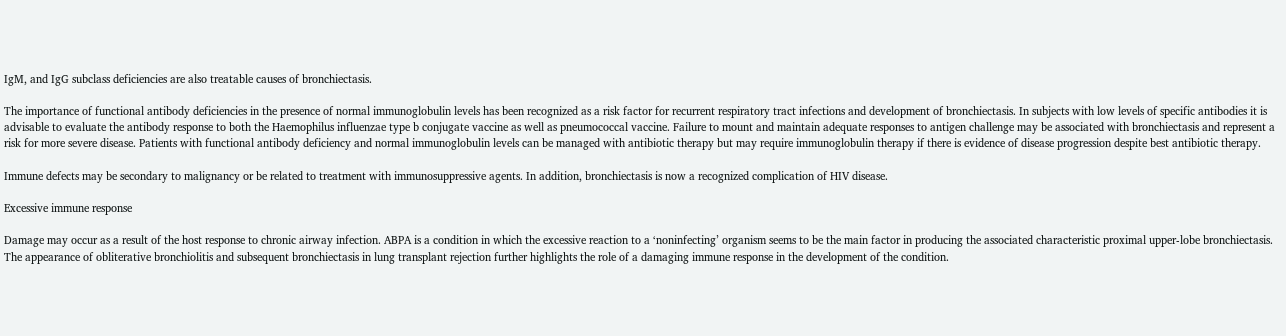IgM, and IgG subclass deficiencies are also treatable causes of bronchiectasis.

The importance of functional antibody deficiencies in the presence of normal immunoglobulin levels has been recognized as a risk factor for recurrent respiratory tract infections and development of bronchiectasis. In subjects with low levels of specific antibodies it is advisable to evaluate the antibody response to both the Haemophilus influenzae type b conjugate vaccine as well as pneumococcal vaccine. Failure to mount and maintain adequate responses to antigen challenge may be associated with bronchiectasis and represent a risk for more severe disease. Patients with functional antibody deficiency and normal immunoglobulin levels can be managed with antibiotic therapy but may require immunoglobulin therapy if there is evidence of disease progression despite best antibiotic therapy.

Immune defects may be secondary to malignancy or be related to treatment with immunosuppressive agents. In addition, bronchiectasis is now a recognized complication of HIV disease.

Excessive immune response

Damage may occur as a result of the host response to chronic airway infection. ABPA is a condition in which the excessive reaction to a ‘noninfecting’ organism seems to be the main factor in producing the associated characteristic proximal upper-lobe bronchiectasis. The appearance of obliterative bronchiolitis and subsequent bronchiectasis in lung transplant rejection further highlights the role of a damaging immune response in the development of the condition.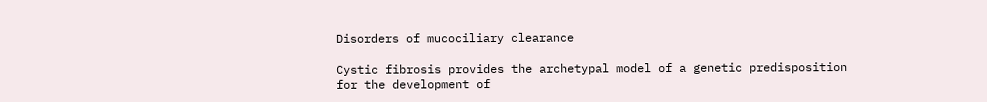Disorders of mucociliary clearance

Cystic fibrosis provides the archetypal model of a genetic predisposition for the development of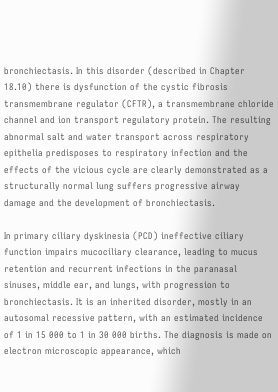bronchiectasis. In this disorder (described in Chapter 18.10) there is dysfunction of the cystic fibrosis transmembrane regulator (CFTR), a transmembrane chloride channel and ion transport regulatory protein. The resulting abnormal salt and water transport across respiratory epithelia predisposes to respiratory infection and the effects of the vicious cycle are clearly demonstrated as a structurally normal lung suffers progressive airway damage and the development of bronchiectasis.

In primary ciliary dyskinesia (PCD) ineffective ciliary function impairs mucociliary clearance, leading to mucus retention and recurrent infections in the paranasal sinuses, middle ear, and lungs, with progression to bronchiectasis. It is an inherited disorder, mostly in an autosomal recessive pattern, with an estimated incidence of 1 in 15 000 to 1 in 30 000 births. The diagnosis is made on electron microscopic appearance, which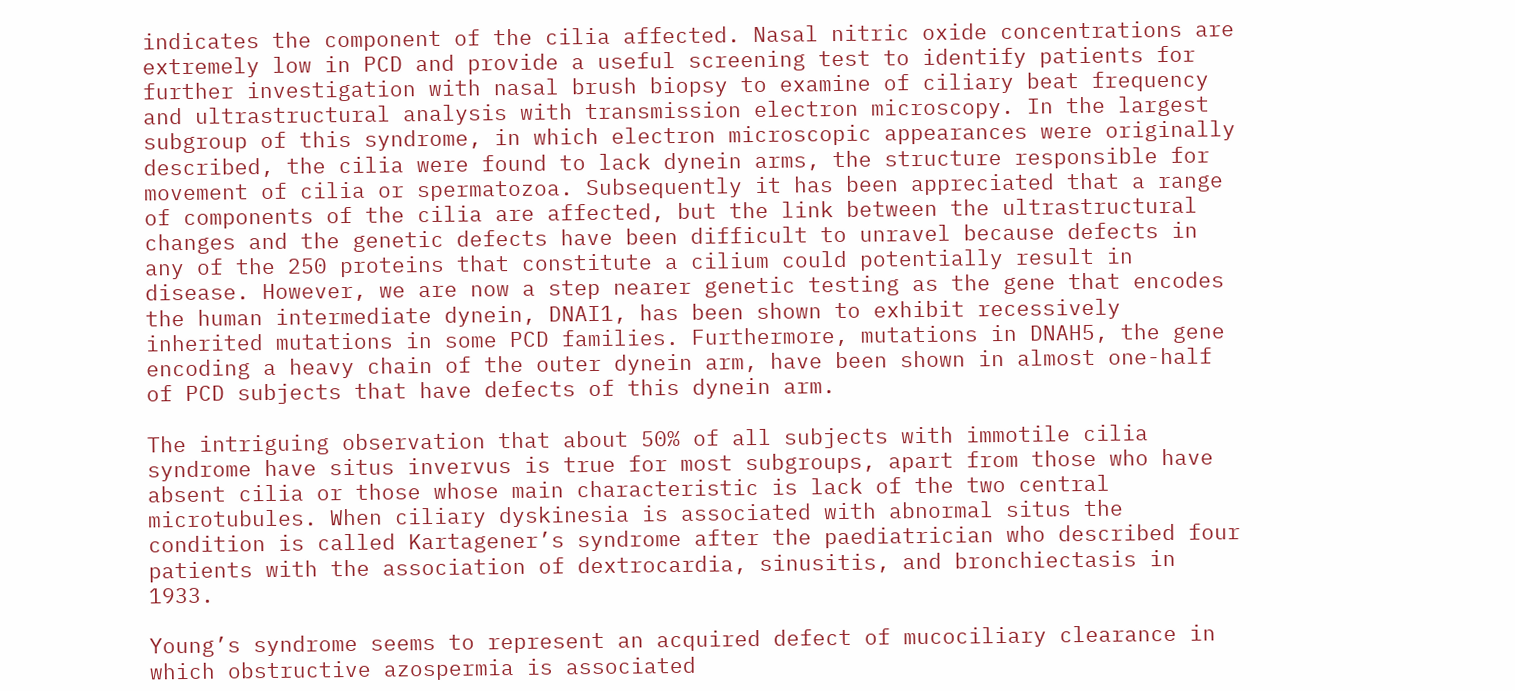indicates the component of the cilia affected. Nasal nitric oxide concentrations are extremely low in PCD and provide a useful screening test to identify patients for further investigation with nasal brush biopsy to examine of ciliary beat frequency and ultrastructural analysis with transmission electron microscopy. In the largest subgroup of this syndrome, in which electron microscopic appearances were originally described, the cilia were found to lack dynein arms, the structure responsible for movement of cilia or spermatozoa. Subsequently it has been appreciated that a range of components of the cilia are affected, but the link between the ultrastructural changes and the genetic defects have been difficult to unravel because defects in any of the 250 proteins that constitute a cilium could potentially result in disease. However, we are now a step nearer genetic testing as the gene that encodes the human intermediate dynein, DNAI1, has been shown to exhibit recessively inherited mutations in some PCD families. Furthermore, mutations in DNAH5, the gene encoding a heavy chain of the outer dynein arm, have been shown in almost one-half of PCD subjects that have defects of this dynein arm.

The intriguing observation that about 50% of all subjects with immotile cilia syndrome have situs invervus is true for most subgroups, apart from those who have absent cilia or those whose main characteristic is lack of the two central microtubules. When ciliary dyskinesia is associated with abnormal situs the condition is called Kartagener’s syndrome after the paediatrician who described four patients with the association of dextrocardia, sinusitis, and bronchiectasis in 1933.

Young’s syndrome seems to represent an acquired defect of mucociliary clearance in which obstructive azospermia is associated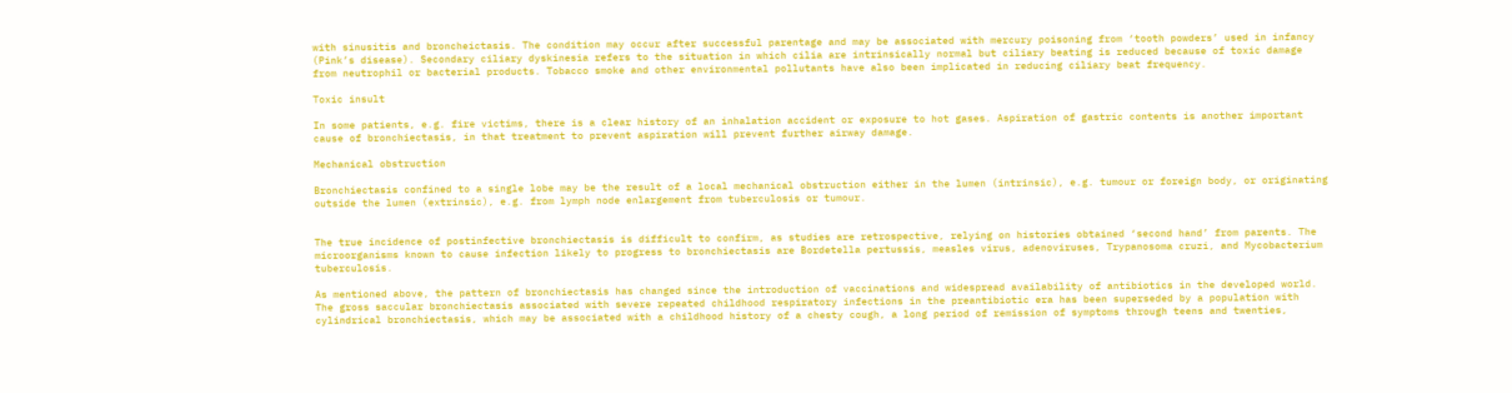with sinusitis and broncheictasis. The condition may occur after successful parentage and may be associated with mercury poisoning from ‘tooth powders’ used in infancy (Pink’s disease). Secondary ciliary dyskinesia refers to the situation in which cilia are intrinsically normal but ciliary beating is reduced because of toxic damage from neutrophil or bacterial products. Tobacco smoke and other environmental pollutants have also been implicated in reducing ciliary beat frequency.

Toxic insult

In some patients, e.g. fire victims, there is a clear history of an inhalation accident or exposure to hot gases. Aspiration of gastric contents is another important cause of bronchiectasis, in that treatment to prevent aspiration will prevent further airway damage.

Mechanical obstruction

Bronchiectasis confined to a single lobe may be the result of a local mechanical obstruction either in the lumen (intrinsic), e.g. tumour or foreign body, or originating outside the lumen (extrinsic), e.g. from lymph node enlargement from tuberculosis or tumour.


The true incidence of postinfective bronchiectasis is difficult to confirm, as studies are retrospective, relying on histories obtained ‘second hand’ from parents. The microorganisms known to cause infection likely to progress to bronchiectasis are Bordetella pertussis, measles virus, adenoviruses, Trypanosoma cruzi, and Mycobacterium tuberculosis.

As mentioned above, the pattern of bronchiectasis has changed since the introduction of vaccinations and widespread availability of antibiotics in the developed world. The gross saccular bronchiectasis associated with severe repeated childhood respiratory infections in the preantibiotic era has been superseded by a population with cylindrical bronchiectasis, which may be associated with a childhood history of a chesty cough, a long period of remission of symptoms through teens and twenties,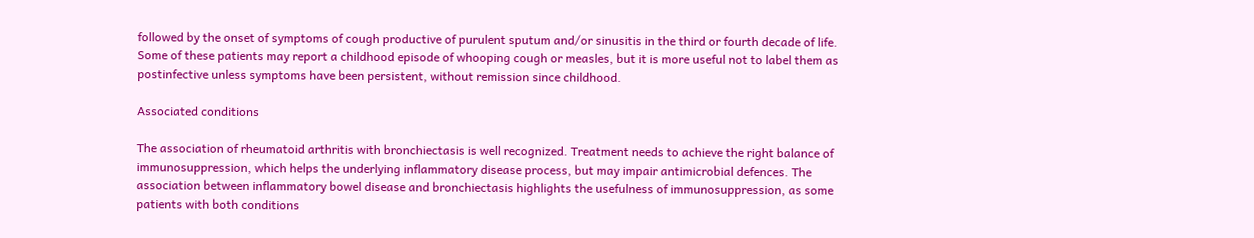followed by the onset of symptoms of cough productive of purulent sputum and/or sinusitis in the third or fourth decade of life. Some of these patients may report a childhood episode of whooping cough or measles, but it is more useful not to label them as postinfective unless symptoms have been persistent, without remission since childhood.

Associated conditions

The association of rheumatoid arthritis with bronchiectasis is well recognized. Treatment needs to achieve the right balance of immunosuppression, which helps the underlying inflammatory disease process, but may impair antimicrobial defences. The association between inflammatory bowel disease and bronchiectasis highlights the usefulness of immunosuppression, as some patients with both conditions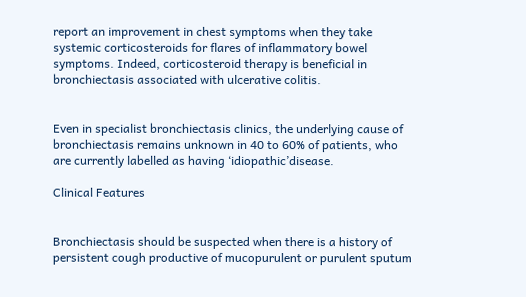report an improvement in chest symptoms when they take systemic corticosteroids for flares of inflammatory bowel symptoms. Indeed, corticosteroid therapy is beneficial in bronchiectasis associated with ulcerative colitis.


Even in specialist bronchiectasis clinics, the underlying cause of bronchiectasis remains unknown in 40 to 60% of patients, who are currently labelled as having ‘idiopathic’disease.

Clinical Features


Bronchiectasis should be suspected when there is a history of persistent cough productive of mucopurulent or purulent sputum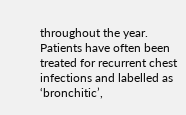throughout the year. Patients have often been treated for recurrent chest infections and labelled as ‘bronchitic’,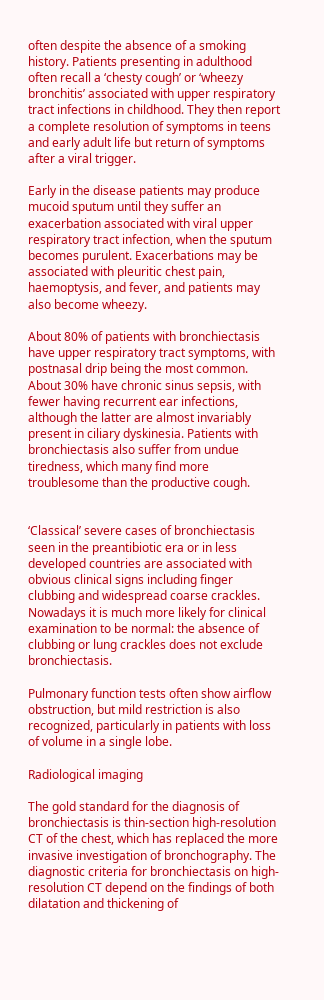often despite the absence of a smoking history. Patients presenting in adulthood often recall a ‘chesty cough’ or ‘wheezy bronchitis’ associated with upper respiratory tract infections in childhood. They then report a complete resolution of symptoms in teens and early adult life but return of symptoms after a viral trigger.

Early in the disease patients may produce mucoid sputum until they suffer an exacerbation associated with viral upper respiratory tract infection, when the sputum becomes purulent. Exacerbations may be associated with pleuritic chest pain, haemoptysis, and fever, and patients may also become wheezy.

About 80% of patients with bronchiectasis have upper respiratory tract symptoms, with postnasal drip being the most common. About 30% have chronic sinus sepsis, with fewer having recurrent ear infections, although the latter are almost invariably present in ciliary dyskinesia. Patients with bronchiectasis also suffer from undue tiredness, which many find more troublesome than the productive cough.


‘Classical’ severe cases of bronchiectasis seen in the preantibiotic era or in less developed countries are associated with obvious clinical signs including finger clubbing and widespread coarse crackles. Nowadays it is much more likely for clinical examination to be normal: the absence of clubbing or lung crackles does not exclude bronchiectasis.

Pulmonary function tests often show airflow obstruction, but mild restriction is also recognized, particularly in patients with loss of volume in a single lobe.

Radiological imaging

The gold standard for the diagnosis of bronchiectasis is thin-section high-resolution CT of the chest, which has replaced the more invasive investigation of bronchography. The diagnostic criteria for bronchiectasis on high-resolution CT depend on the findings of both dilatation and thickening of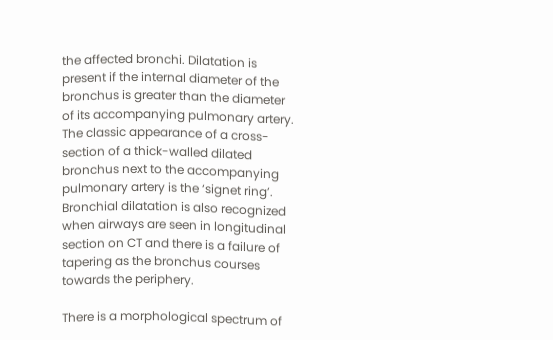the affected bronchi. Dilatation is present if the internal diameter of the bronchus is greater than the diameter of its accompanying pulmonary artery. The classic appearance of a cross-section of a thick-walled dilated bronchus next to the accompanying pulmonary artery is the ‘signet ring’. Bronchial dilatation is also recognized when airways are seen in longitudinal section on CT and there is a failure of tapering as the bronchus courses towards the periphery.

There is a morphological spectrum of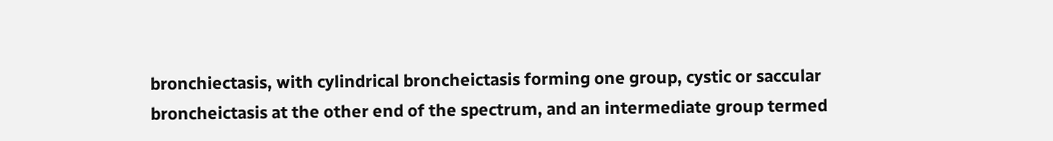bronchiectasis, with cylindrical broncheictasis forming one group, cystic or saccular broncheictasis at the other end of the spectrum, and an intermediate group termed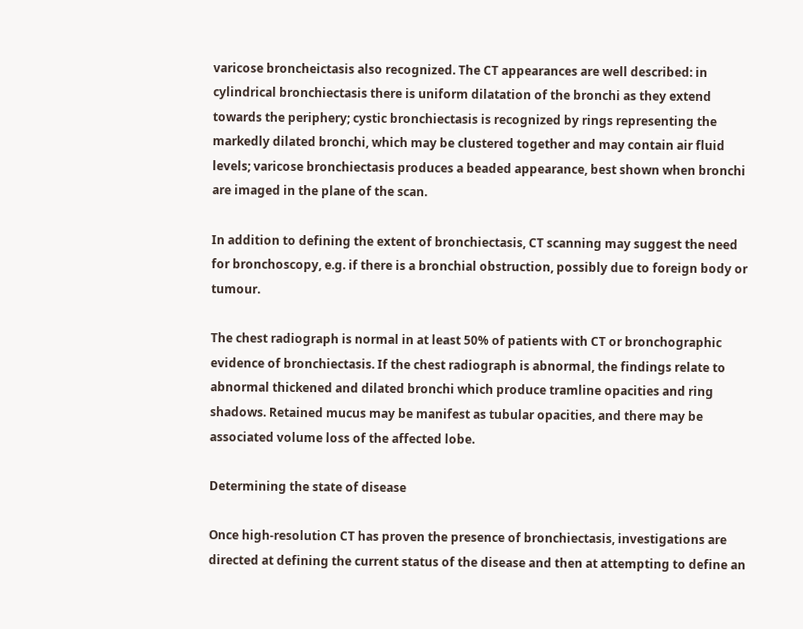varicose broncheictasis also recognized. The CT appearances are well described: in cylindrical bronchiectasis there is uniform dilatation of the bronchi as they extend towards the periphery; cystic bronchiectasis is recognized by rings representing the markedly dilated bronchi, which may be clustered together and may contain air fluid levels; varicose bronchiectasis produces a beaded appearance, best shown when bronchi are imaged in the plane of the scan.

In addition to defining the extent of bronchiectasis, CT scanning may suggest the need for bronchoscopy, e.g. if there is a bronchial obstruction, possibly due to foreign body or tumour.

The chest radiograph is normal in at least 50% of patients with CT or bronchographic evidence of bronchiectasis. If the chest radiograph is abnormal, the findings relate to abnormal thickened and dilated bronchi which produce tramline opacities and ring shadows. Retained mucus may be manifest as tubular opacities, and there may be associated volume loss of the affected lobe.

Determining the state of disease

Once high-resolution CT has proven the presence of bronchiectasis, investigations are directed at defining the current status of the disease and then at attempting to define an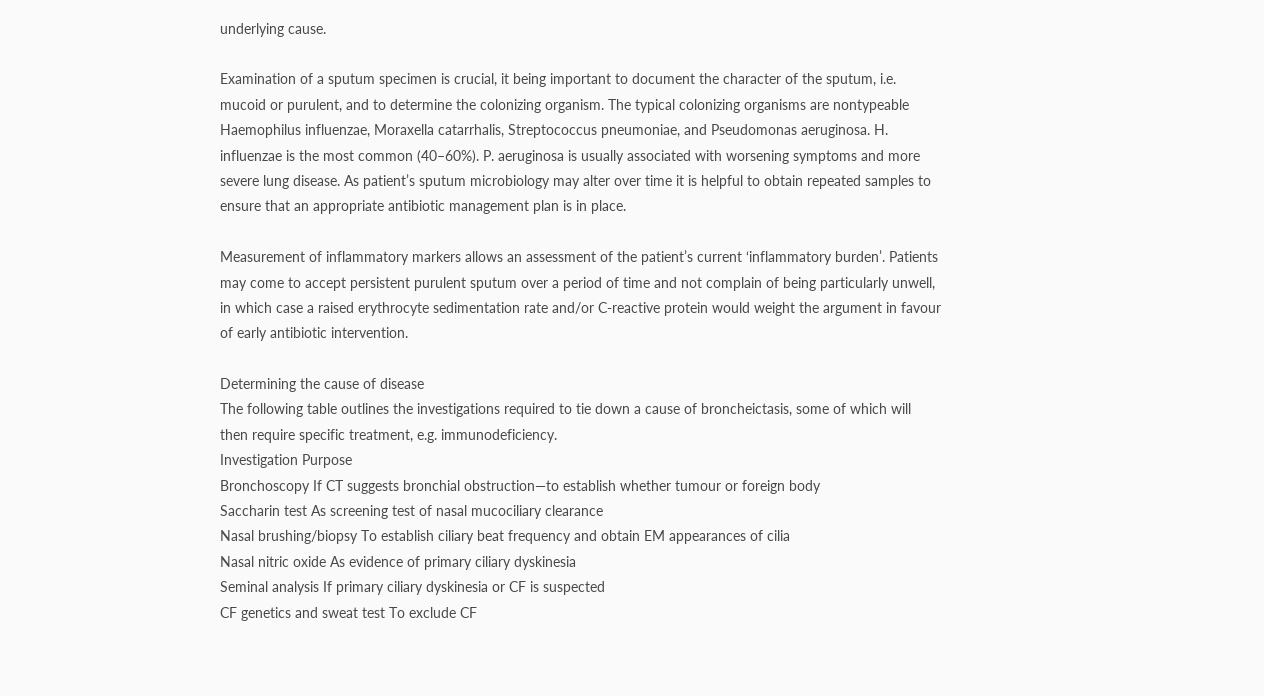underlying cause.

Examination of a sputum specimen is crucial, it being important to document the character of the sputum, i.e. mucoid or purulent, and to determine the colonizing organism. The typical colonizing organisms are nontypeable Haemophilus influenzae, Moraxella catarrhalis, Streptococcus pneumoniae, and Pseudomonas aeruginosa. H. influenzae is the most common (40–60%). P. aeruginosa is usually associated with worsening symptoms and more severe lung disease. As patient’s sputum microbiology may alter over time it is helpful to obtain repeated samples to ensure that an appropriate antibiotic management plan is in place.

Measurement of inflammatory markers allows an assessment of the patient’s current ‘inflammatory burden’. Patients may come to accept persistent purulent sputum over a period of time and not complain of being particularly unwell, in which case a raised erythrocyte sedimentation rate and/or C-reactive protein would weight the argument in favour of early antibiotic intervention.

Determining the cause of disease
The following table outlines the investigations required to tie down a cause of broncheictasis, some of which will then require specific treatment, e.g. immunodeficiency.
Investigation Purpose
Bronchoscopy If CT suggests bronchial obstruction—to establish whether tumour or foreign body
Saccharin test As screening test of nasal mucociliary clearance
Nasal brushing/biopsy To establish ciliary beat frequency and obtain EM appearances of cilia
Nasal nitric oxide As evidence of primary ciliary dyskinesia
Seminal analysis If primary ciliary dyskinesia or CF is suspected
CF genetics and sweat test To exclude CF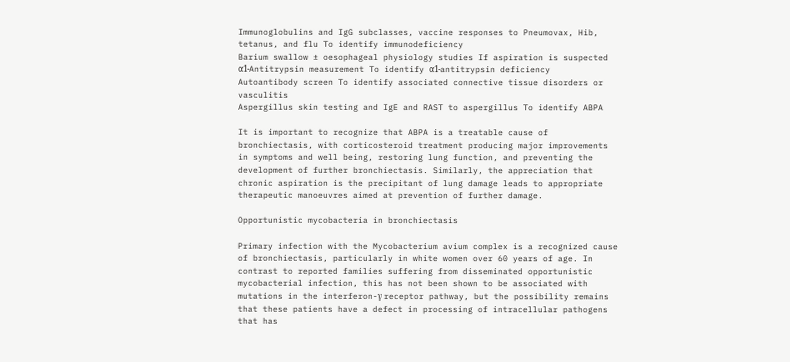Immunoglobulins and IgG subclasses, vaccine responses to Pneumovax, Hib, tetanus, and flu To identify immunodeficiency
Barium swallow ± oesophageal physiology studies If aspiration is suspected
α1-Antitrypsin measurement To identify α1-antitrypsin deficiency
Autoantibody screen To identify associated connective tissue disorders or vasculitis
Aspergillus skin testing and IgE and RAST to aspergillus To identify ABPA

It is important to recognize that ABPA is a treatable cause of bronchiectasis, with corticosteroid treatment producing major improvements in symptoms and well being, restoring lung function, and preventing the development of further bronchiectasis. Similarly, the appreciation that chronic aspiration is the precipitant of lung damage leads to appropriate therapeutic manoeuvres aimed at prevention of further damage.

Opportunistic mycobacteria in bronchiectasis

Primary infection with the Mycobacterium avium complex is a recognized cause of bronchiectasis, particularly in white women over 60 years of age. In contrast to reported families suffering from disseminated opportunistic mycobacterial infection, this has not been shown to be associated with mutations in the interferon-γ receptor pathway, but the possibility remains that these patients have a defect in processing of intracellular pathogens that has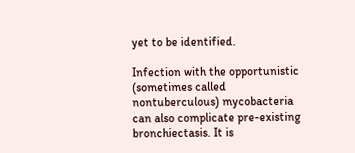yet to be identified.

Infection with the opportunistic (sometimes called nontuberculous) mycobacteria can also complicate pre-existing bronchiectasis. It is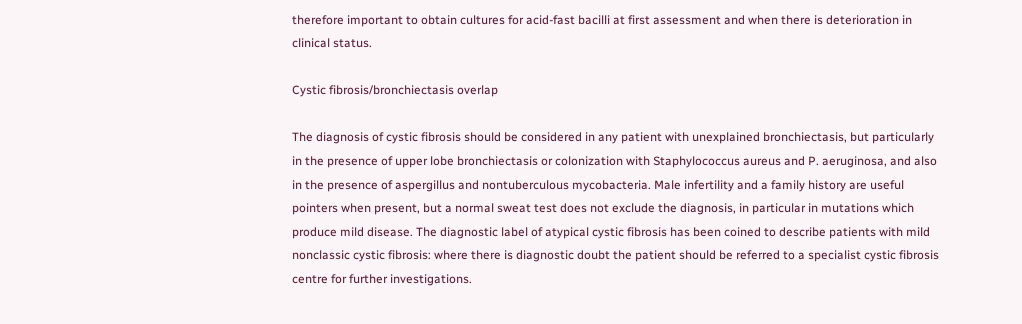therefore important to obtain cultures for acid-fast bacilli at first assessment and when there is deterioration in clinical status.

Cystic fibrosis/bronchiectasis overlap

The diagnosis of cystic fibrosis should be considered in any patient with unexplained bronchiectasis, but particularly in the presence of upper lobe bronchiectasis or colonization with Staphylococcus aureus and P. aeruginosa, and also in the presence of aspergillus and nontuberculous mycobacteria. Male infertility and a family history are useful pointers when present, but a normal sweat test does not exclude the diagnosis, in particular in mutations which produce mild disease. The diagnostic label of atypical cystic fibrosis has been coined to describe patients with mild nonclassic cystic fibrosis: where there is diagnostic doubt the patient should be referred to a specialist cystic fibrosis centre for further investigations.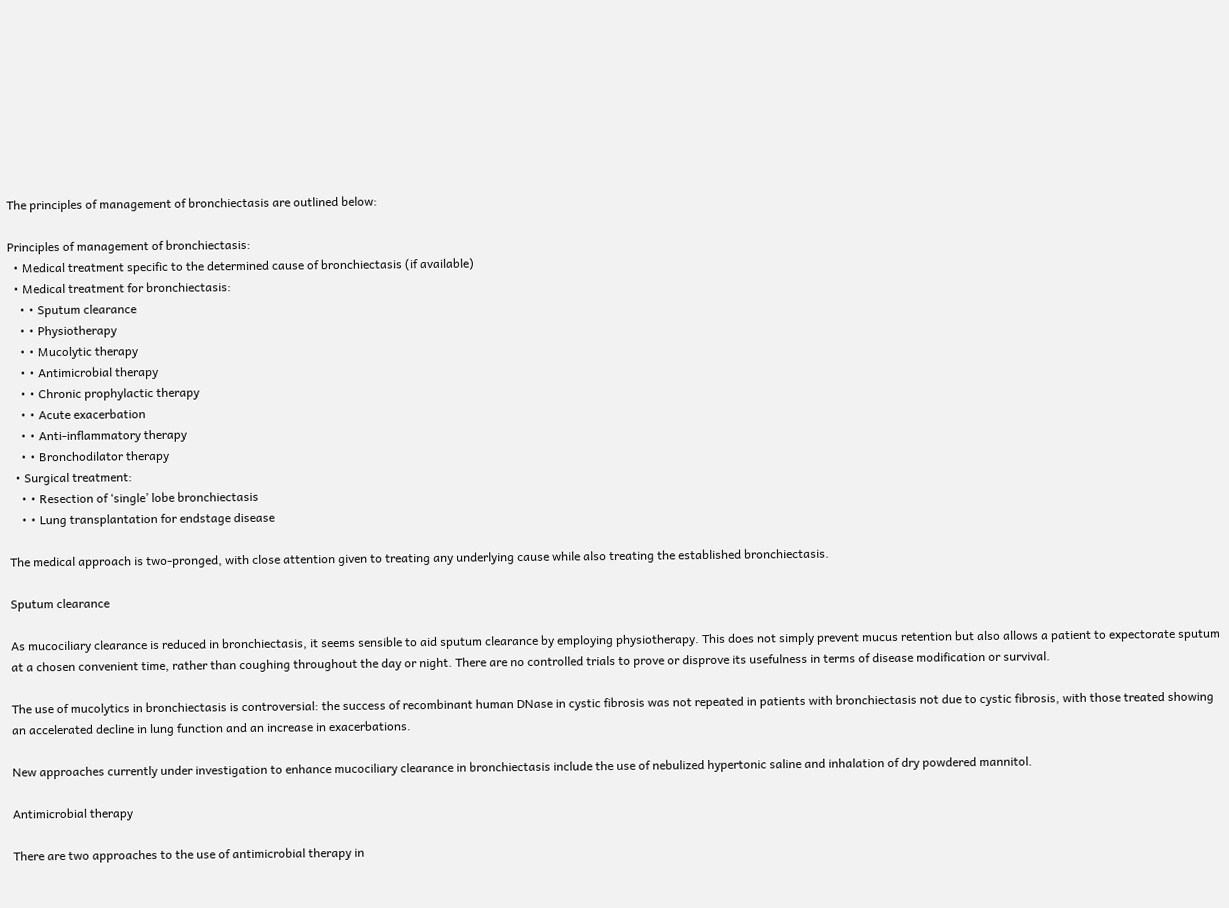The principles of management of bronchiectasis are outlined below:

Principles of management of bronchiectasis:
  • Medical treatment specific to the determined cause of bronchiectasis (if available)
  • Medical treatment for bronchiectasis:
    • • Sputum clearance
    • • Physiotherapy
    • • Mucolytic therapy
    • • Antimicrobial therapy
    • • Chronic prophylactic therapy
    • • Acute exacerbation
    • • Anti-inflammatory therapy
    • • Bronchodilator therapy
  • Surgical treatment:
    • • Resection of ‘single’ lobe bronchiectasis
    • • Lung transplantation for endstage disease

The medical approach is two-pronged, with close attention given to treating any underlying cause while also treating the established bronchiectasis.

Sputum clearance

As mucociliary clearance is reduced in bronchiectasis, it seems sensible to aid sputum clearance by employing physiotherapy. This does not simply prevent mucus retention but also allows a patient to expectorate sputum at a chosen convenient time, rather than coughing throughout the day or night. There are no controlled trials to prove or disprove its usefulness in terms of disease modification or survival.

The use of mucolytics in bronchiectasis is controversial: the success of recombinant human DNase in cystic fibrosis was not repeated in patients with bronchiectasis not due to cystic fibrosis, with those treated showing an accelerated decline in lung function and an increase in exacerbations.

New approaches currently under investigation to enhance mucociliary clearance in bronchiectasis include the use of nebulized hypertonic saline and inhalation of dry powdered mannitol.

Antimicrobial therapy

There are two approaches to the use of antimicrobial therapy in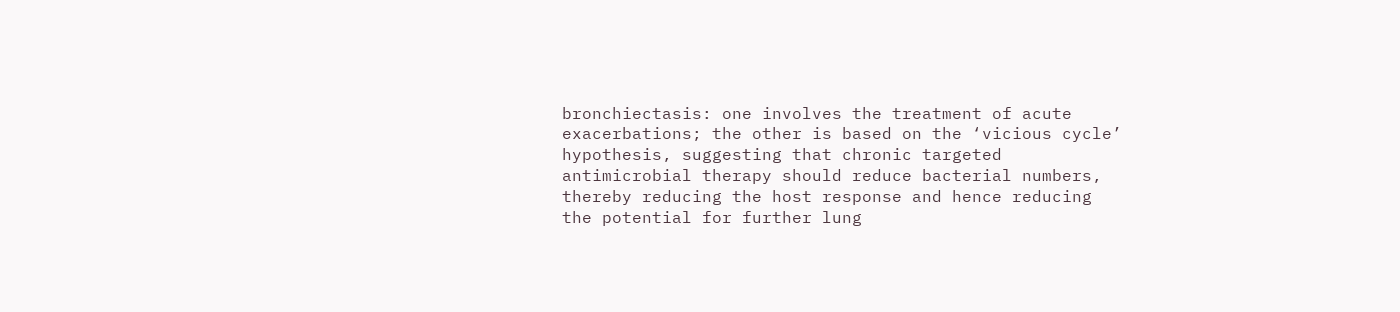bronchiectasis: one involves the treatment of acute exacerbations; the other is based on the ‘vicious cycle’ hypothesis, suggesting that chronic targeted antimicrobial therapy should reduce bacterial numbers, thereby reducing the host response and hence reducing the potential for further lung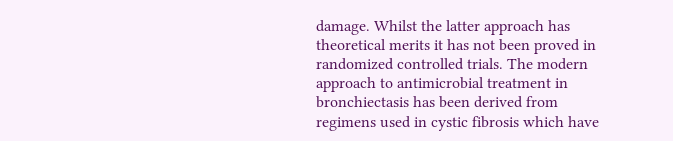damage. Whilst the latter approach has theoretical merits it has not been proved in randomized controlled trials. The modern approach to antimicrobial treatment in bronchiectasis has been derived from regimens used in cystic fibrosis which have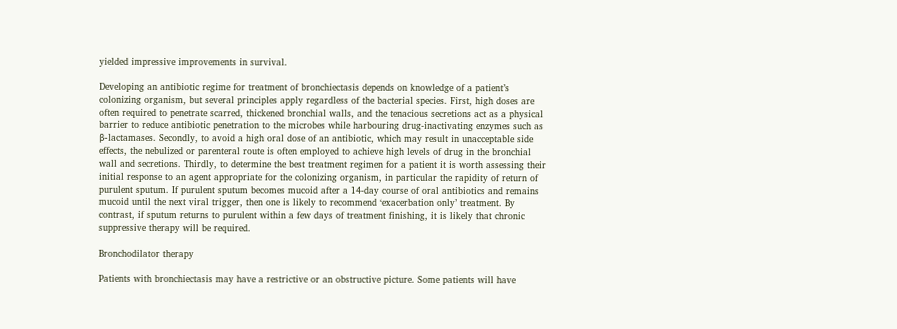yielded impressive improvements in survival.

Developing an antibiotic regime for treatment of bronchiectasis depends on knowledge of a patient’s colonizing organism, but several principles apply regardless of the bacterial species. First, high doses are often required to penetrate scarred, thickened bronchial walls, and the tenacious secretions act as a physical barrier to reduce antibiotic penetration to the microbes while harbouring drug-inactivating enzymes such as β-lactamases. Secondly, to avoid a high oral dose of an antibiotic, which may result in unacceptable side effects, the nebulized or parenteral route is often employed to achieve high levels of drug in the bronchial wall and secretions. Thirdly, to determine the best treatment regimen for a patient it is worth assessing their initial response to an agent appropriate for the colonizing organism, in particular the rapidity of return of purulent sputum. If purulent sputum becomes mucoid after a 14-day course of oral antibiotics and remains mucoid until the next viral trigger, then one is likely to recommend ‘exacerbation only’ treatment. By contrast, if sputum returns to purulent within a few days of treatment finishing, it is likely that chronic suppressive therapy will be required.

Bronchodilator therapy

Patients with bronchiectasis may have a restrictive or an obstructive picture. Some patients will have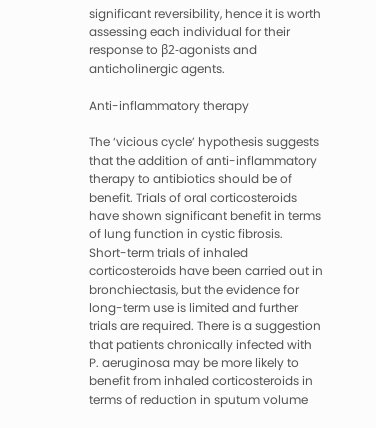significant reversibility, hence it is worth assessing each individual for their response to β2-agonists and anticholinergic agents.

Anti-inflammatory therapy

The ‘vicious cycle’ hypothesis suggests that the addition of anti-inflammatory therapy to antibiotics should be of benefit. Trials of oral corticosteroids have shown significant benefit in terms of lung function in cystic fibrosis. Short-term trials of inhaled corticosteroids have been carried out in bronchiectasis, but the evidence for long-term use is limited and further trials are required. There is a suggestion that patients chronically infected with P. aeruginosa may be more likely to benefit from inhaled corticosteroids in terms of reduction in sputum volume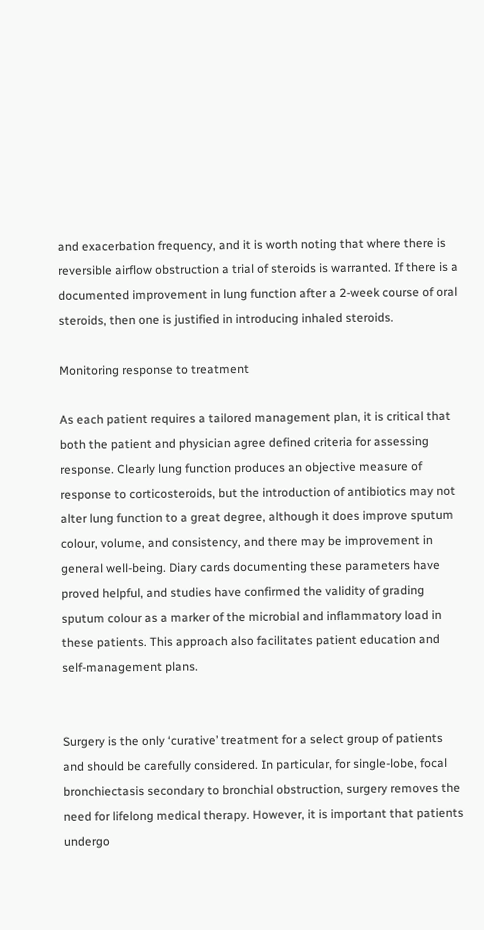and exacerbation frequency, and it is worth noting that where there is reversible airflow obstruction a trial of steroids is warranted. If there is a documented improvement in lung function after a 2-week course of oral steroids, then one is justified in introducing inhaled steroids.

Monitoring response to treatment

As each patient requires a tailored management plan, it is critical that both the patient and physician agree defined criteria for assessing response. Clearly lung function produces an objective measure of response to corticosteroids, but the introduction of antibiotics may not alter lung function to a great degree, although it does improve sputum colour, volume, and consistency, and there may be improvement in general well-being. Diary cards documenting these parameters have proved helpful, and studies have confirmed the validity of grading sputum colour as a marker of the microbial and inflammatory load in these patients. This approach also facilitates patient education and self-management plans.


Surgery is the only ‘curative’ treatment for a select group of patients and should be carefully considered. In particular, for single-lobe, focal bronchiectasis secondary to bronchial obstruction, surgery removes the need for lifelong medical therapy. However, it is important that patients undergo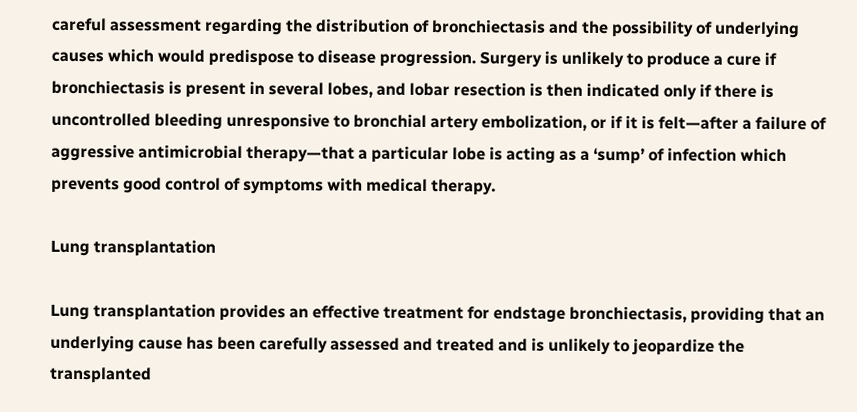careful assessment regarding the distribution of bronchiectasis and the possibility of underlying causes which would predispose to disease progression. Surgery is unlikely to produce a cure if bronchiectasis is present in several lobes, and lobar resection is then indicated only if there is uncontrolled bleeding unresponsive to bronchial artery embolization, or if it is felt—after a failure of aggressive antimicrobial therapy—that a particular lobe is acting as a ‘sump’ of infection which prevents good control of symptoms with medical therapy.

Lung transplantation

Lung transplantation provides an effective treatment for endstage bronchiectasis, providing that an underlying cause has been carefully assessed and treated and is unlikely to jeopardize the transplanted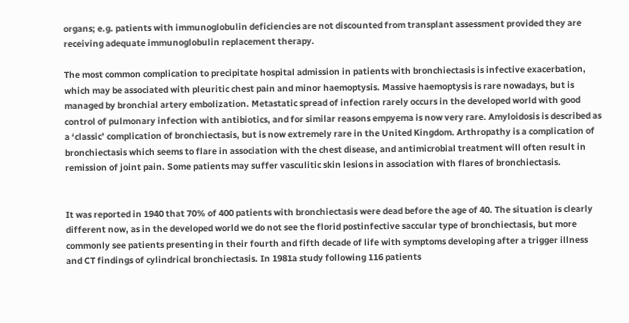organs; e.g. patients with immunoglobulin deficiencies are not discounted from transplant assessment provided they are receiving adequate immunoglobulin replacement therapy.

The most common complication to precipitate hospital admission in patients with bronchiectasis is infective exacerbation, which may be associated with pleuritic chest pain and minor haemoptysis. Massive haemoptysis is rare nowadays, but is managed by bronchial artery embolization. Metastatic spread of infection rarely occurs in the developed world with good control of pulmonary infection with antibiotics, and for similar reasons empyema is now very rare. Amyloidosis is described as a ‘classic’ complication of bronchiectasis, but is now extremely rare in the United Kingdom. Arthropathy is a complication of bronchiectasis which seems to flare in association with the chest disease, and antimicrobial treatment will often result in remission of joint pain. Some patients may suffer vasculitic skin lesions in association with flares of bronchiectasis.


It was reported in 1940 that 70% of 400 patients with bronchiectasis were dead before the age of 40. The situation is clearly different now, as in the developed world we do not see the florid postinfective saccular type of bronchiectasis, but more commonly see patients presenting in their fourth and fifth decade of life with symptoms developing after a trigger illness and CT findings of cylindrical bronchiectasis. In 1981a study following 116 patients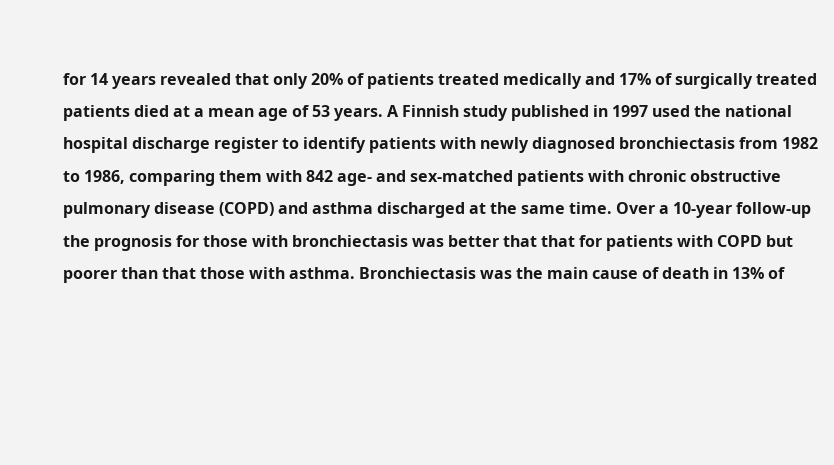for 14 years revealed that only 20% of patients treated medically and 17% of surgically treated patients died at a mean age of 53 years. A Finnish study published in 1997 used the national hospital discharge register to identify patients with newly diagnosed bronchiectasis from 1982 to 1986, comparing them with 842 age- and sex-matched patients with chronic obstructive pulmonary disease (COPD) and asthma discharged at the same time. Over a 10-year follow-up the prognosis for those with bronchiectasis was better that that for patients with COPD but poorer than that those with asthma. Bronchiectasis was the main cause of death in 13% of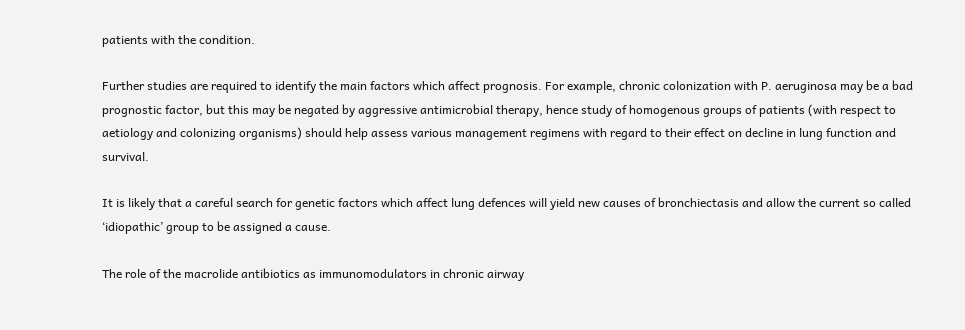patients with the condition.

Further studies are required to identify the main factors which affect prognosis. For example, chronic colonization with P. aeruginosa may be a bad prognostic factor, but this may be negated by aggressive antimicrobial therapy, hence study of homogenous groups of patients (with respect to aetiology and colonizing organisms) should help assess various management regimens with regard to their effect on decline in lung function and survival.

It is likely that a careful search for genetic factors which affect lung defences will yield new causes of bronchiectasis and allow the current so called ‘idiopathic’ group to be assigned a cause.

The role of the macrolide antibiotics as immunomodulators in chronic airway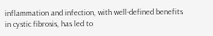inflammation and infection, with well-defined benefits in cystic fibrosis, has led to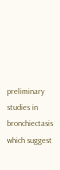preliminary studies in bronchiectasis which suggest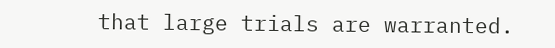that large trials are warranted.